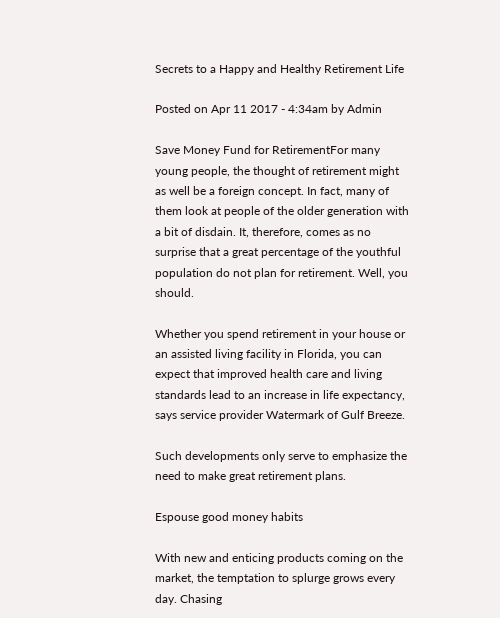Secrets to a Happy and Healthy Retirement Life

Posted on Apr 11 2017 - 4:34am by Admin

Save Money Fund for RetirementFor many young people, the thought of retirement might as well be a foreign concept. In fact, many of them look at people of the older generation with a bit of disdain. It, therefore, comes as no surprise that a great percentage of the youthful population do not plan for retirement. Well, you should.

Whether you spend retirement in your house or an assisted living facility in Florida, you can expect that improved health care and living standards lead to an increase in life expectancy, says service provider Watermark of Gulf Breeze.

Such developments only serve to emphasize the need to make great retirement plans.

Espouse good money habits

With new and enticing products coming on the market, the temptation to splurge grows every day. Chasing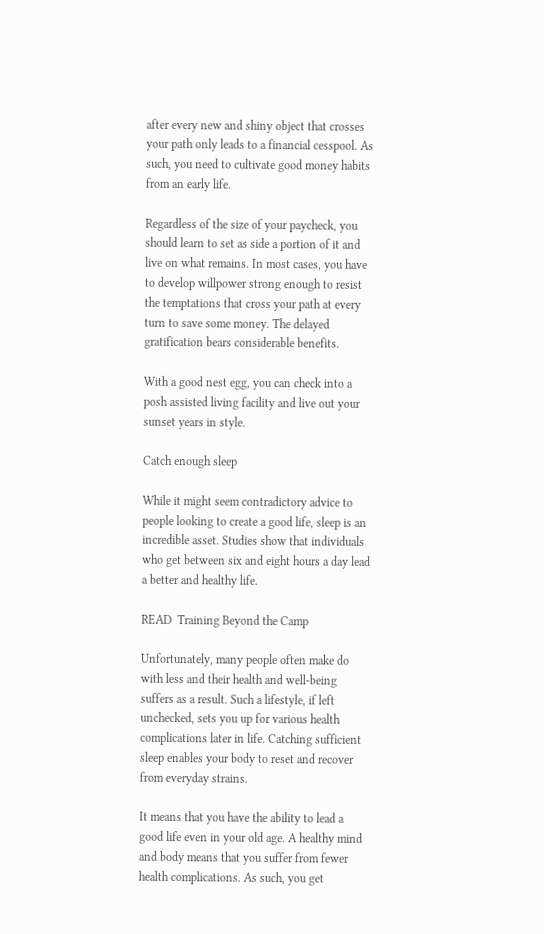after every new and shiny object that crosses your path only leads to a financial cesspool. As such, you need to cultivate good money habits from an early life.

Regardless of the size of your paycheck, you should learn to set as side a portion of it and live on what remains. In most cases, you have to develop willpower strong enough to resist the temptations that cross your path at every turn to save some money. The delayed gratification bears considerable benefits.

With a good nest egg, you can check into a posh assisted living facility and live out your sunset years in style.

Catch enough sleep

While it might seem contradictory advice to people looking to create a good life, sleep is an incredible asset. Studies show that individuals who get between six and eight hours a day lead a better and healthy life.

READ  Training Beyond the Camp

Unfortunately, many people often make do with less and their health and well-being suffers as a result. Such a lifestyle, if left unchecked, sets you up for various health complications later in life. Catching sufficient sleep enables your body to reset and recover from everyday strains.

It means that you have the ability to lead a good life even in your old age. A healthy mind and body means that you suffer from fewer health complications. As such, you get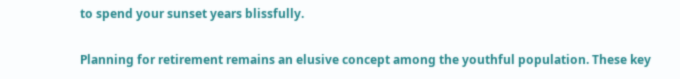to spend your sunset years blissfully.

Planning for retirement remains an elusive concept among the youthful population. These key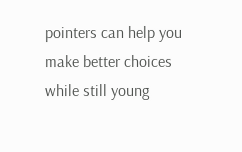pointers can help you make better choices while still young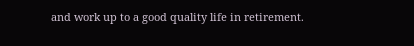and work up to a good quality life in retirement.